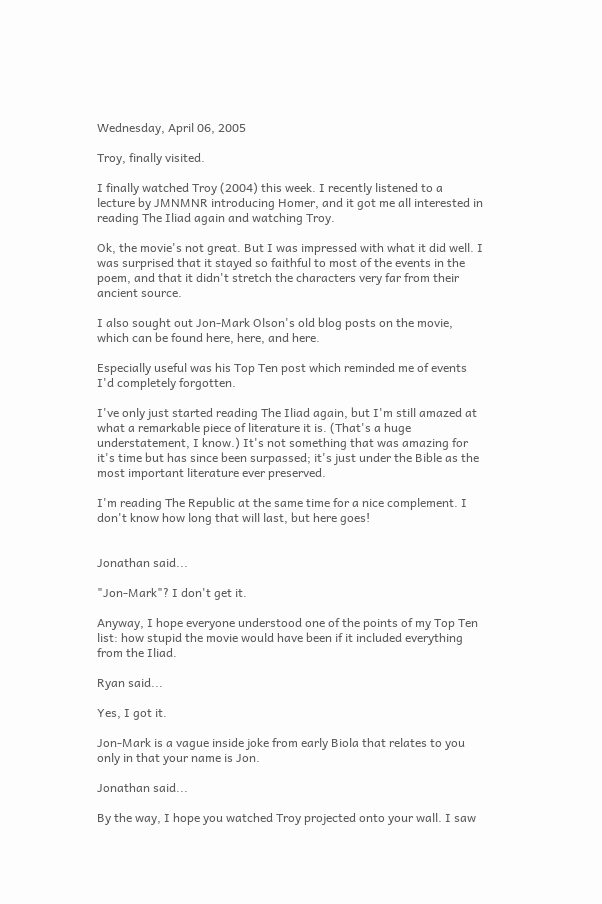Wednesday, April 06, 2005

Troy, finally visited.

I finally watched Troy (2004) this week. I recently listened to a lecture by JMNMNR introducing Homer, and it got me all interested in reading The Iliad again and watching Troy.

Ok, the movie's not great. But I was impressed with what it did well. I was surprised that it stayed so faithful to most of the events in the poem, and that it didn't stretch the characters very far from their ancient source.

I also sought out Jon-Mark Olson's old blog posts on the movie, which can be found here, here, and here.

Especially useful was his Top Ten post which reminded me of events I'd completely forgotten.

I've only just started reading The Iliad again, but I'm still amazed at what a remarkable piece of literature it is. (That's a huge understatement, I know.) It's not something that was amazing for it's time but has since been surpassed; it's just under the Bible as the most important literature ever preserved.

I'm reading The Republic at the same time for a nice complement. I don't know how long that will last, but here goes!


Jonathan said...

"Jon-Mark"? I don't get it.

Anyway, I hope everyone understood one of the points of my Top Ten list: how stupid the movie would have been if it included everything from the Iliad.

Ryan said...

Yes, I got it.

Jon-Mark is a vague inside joke from early Biola that relates to you only in that your name is Jon.

Jonathan said...

By the way, I hope you watched Troy projected onto your wall. I saw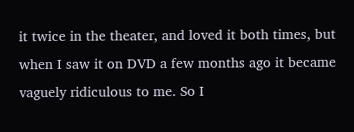it twice in the theater, and loved it both times, but when I saw it on DVD a few months ago it became vaguely ridiculous to me. So I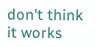don't think it works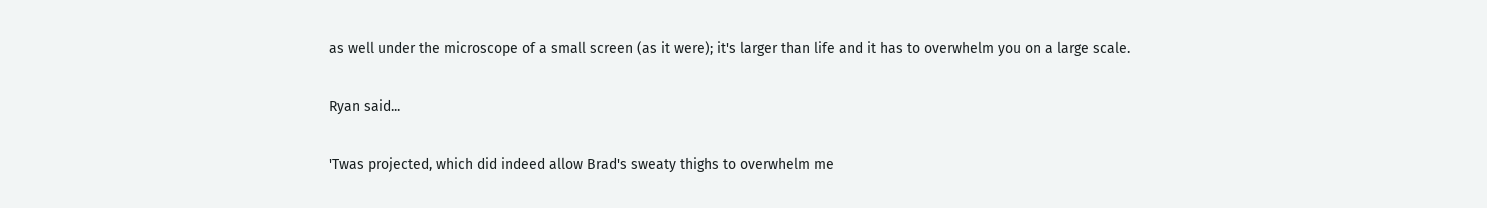as well under the microscope of a small screen (as it were); it's larger than life and it has to overwhelm you on a large scale.

Ryan said...

'Twas projected, which did indeed allow Brad's sweaty thighs to overwhelm me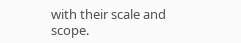with their scale and scope.